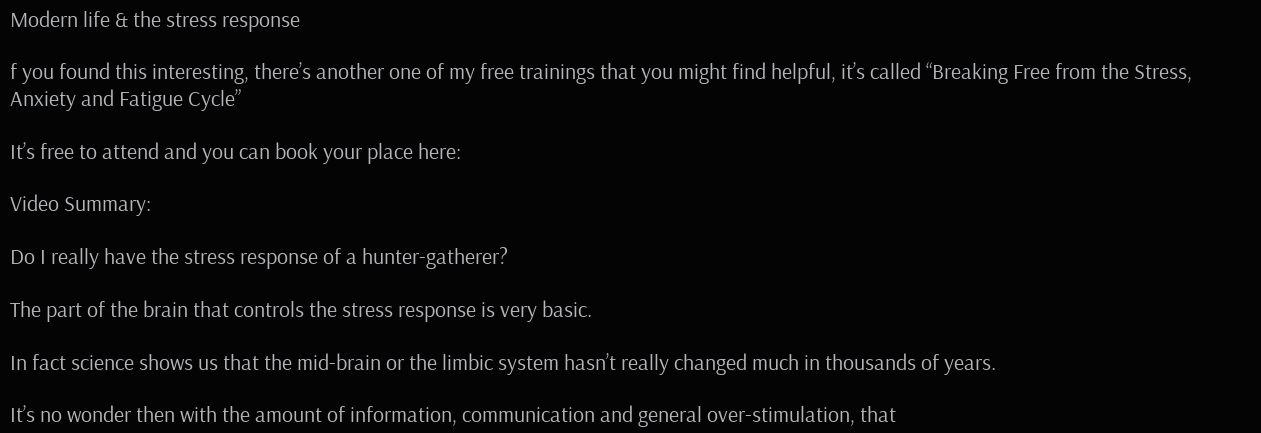Modern life & the stress response

f you found this interesting, there’s another one of my free trainings that you might find helpful, it’s called “Breaking Free from the Stress, Anxiety and Fatigue Cycle”

It’s free to attend and you can book your place here:

Video Summary:

Do I really have the stress response of a hunter-gatherer?

The part of the brain that controls the stress response is very basic.

In fact science shows us that the mid-brain or the limbic system hasn’t really changed much in thousands of years.

It’s no wonder then with the amount of information, communication and general over-stimulation, that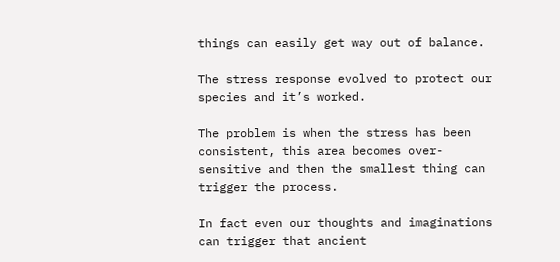things can easily get way out of balance.

The stress response evolved to protect our species and it’s worked.

The problem is when the stress has been consistent, this area becomes over-sensitive and then the smallest thing can trigger the process.

In fact even our thoughts and imaginations can trigger that ancient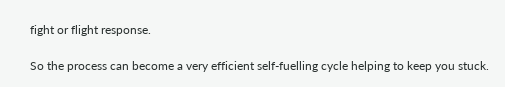fight or flight response.

So the process can become a very efficient self-fuelling cycle helping to keep you stuck.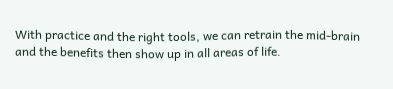With practice and the right tools, we can retrain the mid-brain and the benefits then show up in all areas of life.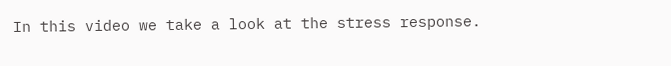In this video we take a look at the stress response.